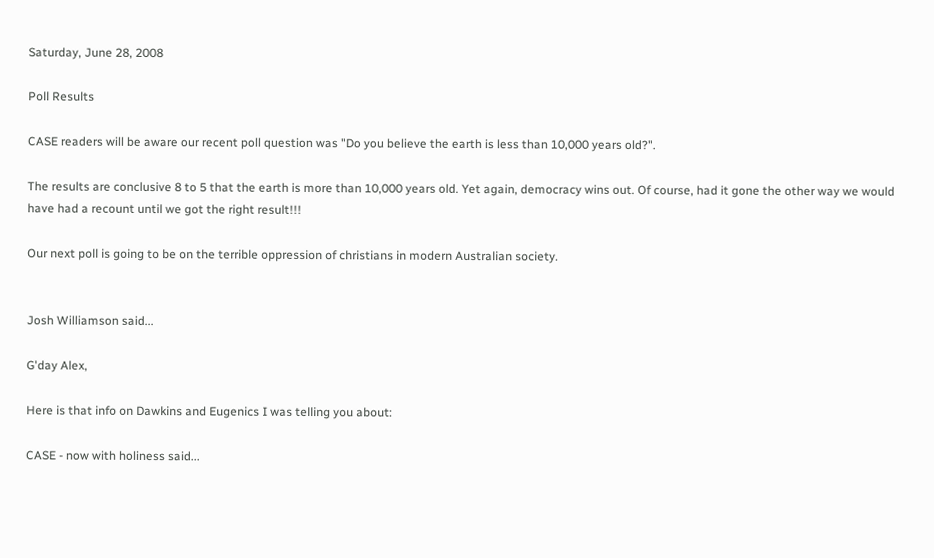Saturday, June 28, 2008

Poll Results

CASE readers will be aware our recent poll question was "Do you believe the earth is less than 10,000 years old?".

The results are conclusive 8 to 5 that the earth is more than 10,000 years old. Yet again, democracy wins out. Of course, had it gone the other way we would have had a recount until we got the right result!!!

Our next poll is going to be on the terrible oppression of christians in modern Australian society.


Josh Williamson said...

G'day Alex,

Here is that info on Dawkins and Eugenics I was telling you about:

CASE - now with holiness said...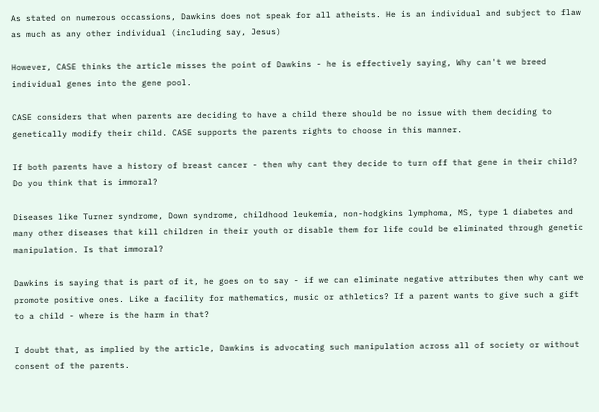As stated on numerous occassions, Dawkins does not speak for all atheists. He is an individual and subject to flaw as much as any other individual (including say, Jesus)

However, CASE thinks the article misses the point of Dawkins - he is effectively saying, Why can't we breed individual genes into the gene pool.

CASE considers that when parents are deciding to have a child there should be no issue with them deciding to genetically modify their child. CASE supports the parents rights to choose in this manner.

If both parents have a history of breast cancer - then why cant they decide to turn off that gene in their child? Do you think that is immoral?

Diseases like Turner syndrome, Down syndrome, childhood leukemia, non-hodgkins lymphoma, MS, type 1 diabetes and many other diseases that kill children in their youth or disable them for life could be eliminated through genetic manipulation. Is that immoral?

Dawkins is saying that is part of it, he goes on to say - if we can eliminate negative attributes then why cant we promote positive ones. Like a facility for mathematics, music or athletics? If a parent wants to give such a gift to a child - where is the harm in that?

I doubt that, as implied by the article, Dawkins is advocating such manipulation across all of society or without consent of the parents.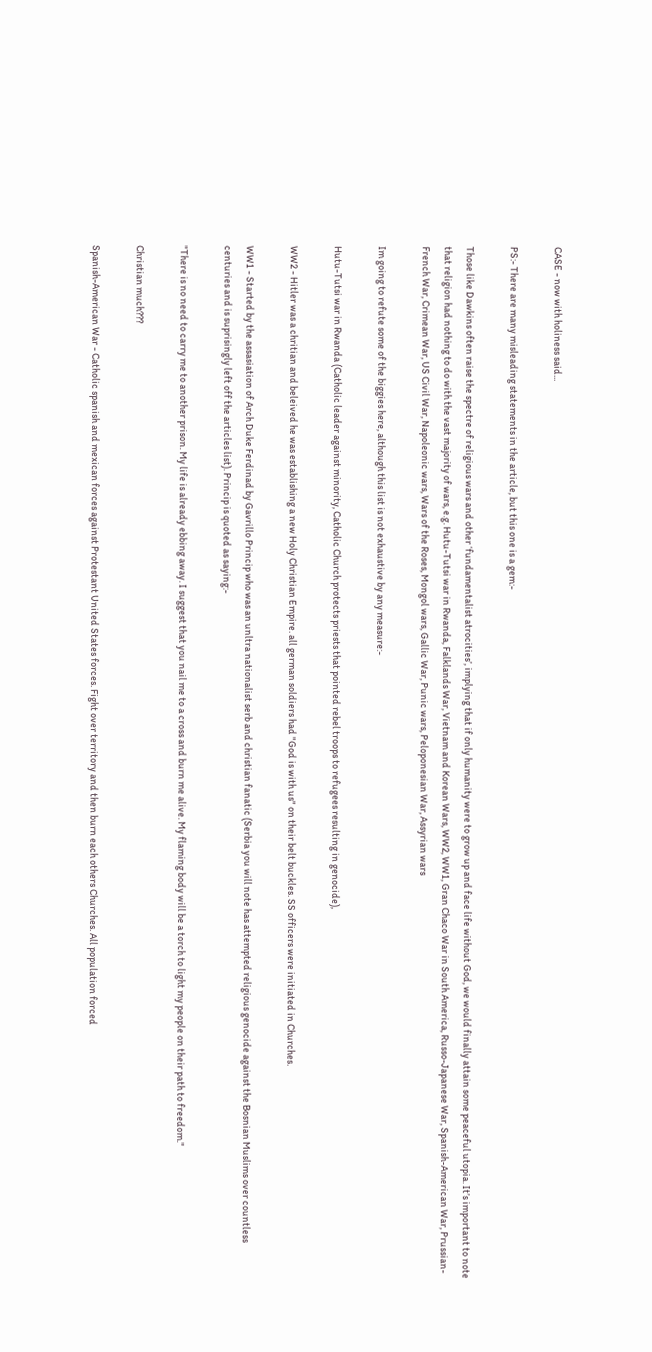CASE - now with holiness said...

PS:- There are many misleading statements in the article, but this one is a gem:-

Those like Dawkins often raise the spectre of religious wars and other ‘fundamentalist atrocities’, implying that if only humanity were to grow up and face life without God, we would finally attain some peaceful utopia. It’s important to note that religion had nothing to do with the vast majority of wars, e.g. Hutu-Tutsi war in Rwanda, Falklands War, Vietnam and Korean Wars, WW2, WW1, Gran Chaco War in South America, Russo-Japanese War, Spanish-American War, Prussian-French War, Crimean War, US Civil War, Napoleonic wars, Wars of the Roses, Mongol wars, Gallic War, Punic wars, Peloponesian War, Assyrian wars

Im going to refute some of the biggies here, although this list is not exhaustive by any measure:-

Hutu-Tutsi war in Rwanda (Catholic leader against minority, Catholic Church protects priests that pointed rebel troops to refugees resulting in genocide),

WW2 - Hitler was a chritian and beleived he was establishing a new Holy Christian Empire. all german soldiers had "God is with us" on their belt buckles. SS officers were initiated in Churches.

WW1 - Started by the assasiation of Arch Duke Ferdinad by Gavrillo Princip who was an unltra nationalist serb and christian fanatic (Serbia you will note has attempted religious genocide against the Bosnian Muslims over countless centuries and is suprisingly left off the articles list). Princip is quoted as saying:-

"There is no need to carry me to another prison. My life is already ebbing away. I suggest that you nail me to a cross and burn me alive. My flaming body will be a torch to light my people on their path to freedom."

Christian much???

Spanish-American War - Catholic spanish and mexican forces against Protestant United States forces. Fight over territory and then burn each others Churches. All population forced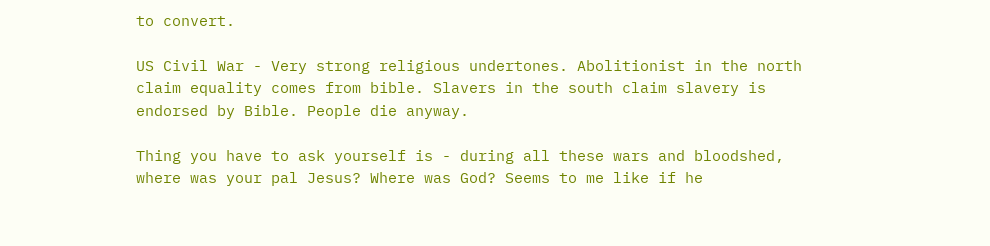to convert.

US Civil War - Very strong religious undertones. Abolitionist in the north claim equality comes from bible. Slavers in the south claim slavery is endorsed by Bible. People die anyway.

Thing you have to ask yourself is - during all these wars and bloodshed, where was your pal Jesus? Where was God? Seems to me like if he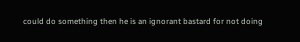could do something then he is an ignorant bastard for not doing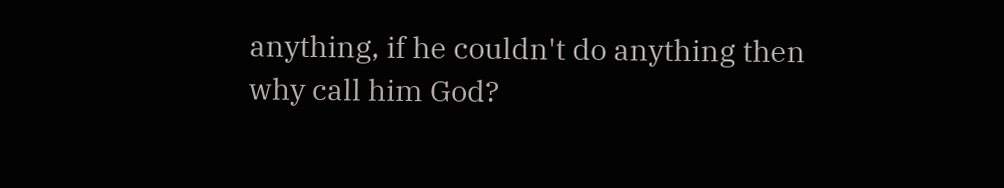anything, if he couldn't do anything then why call him God?